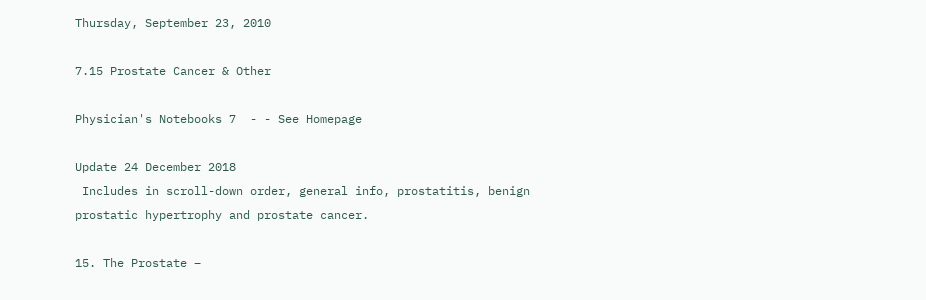Thursday, September 23, 2010

7.15 Prostate Cancer & Other

Physician's Notebooks 7  - - See Homepage

Update 24 December 2018
 Includes in scroll-down order, general info, prostatitis, benign prostatic hypertrophy and prostate cancer.

15. The Prostate –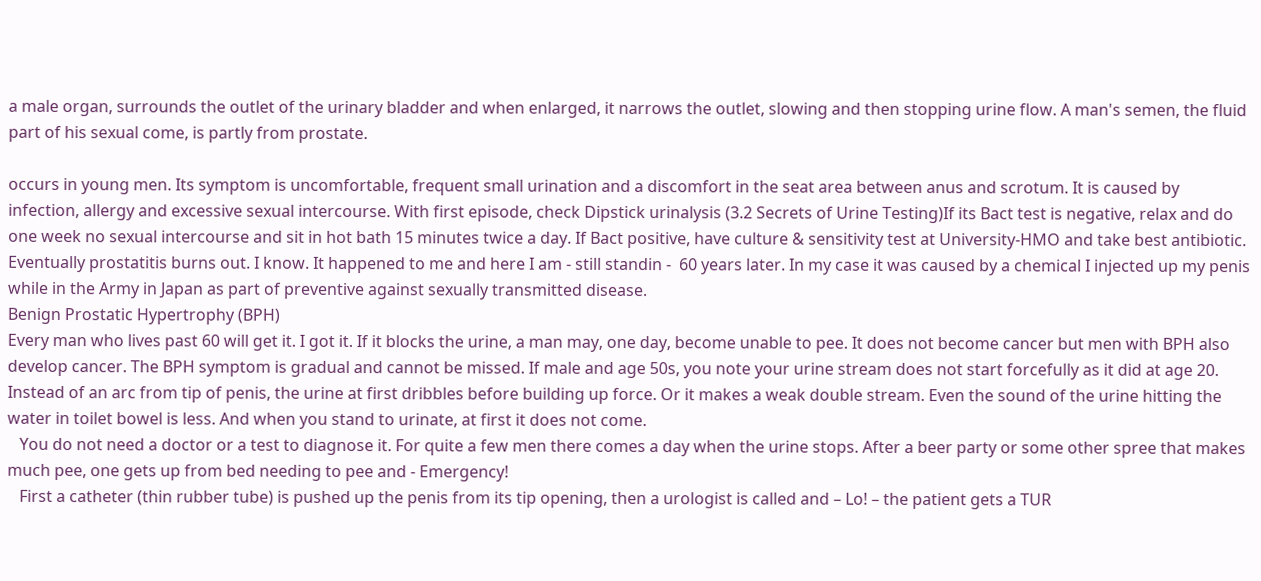a male organ, surrounds the outlet of the urinary bladder and when enlarged, it narrows the outlet, slowing and then stopping urine flow. A man's semen, the fluid part of his sexual come, is partly from prostate.

occurs in young men. Its symptom is uncomfortable, frequent small urination and a discomfort in the seat area between anus and scrotum. It is caused by infection, allergy and excessive sexual intercourse. With first episode, check Dipstick urinalysis (3.2 Secrets of Urine Testing)If its Bact test is negative, relax and do one week no sexual intercourse and sit in hot bath 15 minutes twice a day. If Bact positive, have culture & sensitivity test at University-HMO and take best antibiotic. Eventually prostatitis burns out. I know. It happened to me and here I am - still standin -  60 years later. In my case it was caused by a chemical I injected up my penis while in the Army in Japan as part of preventive against sexually transmitted disease.
Benign Prostatic Hypertrophy (BPH)
Every man who lives past 60 will get it. I got it. If it blocks the urine, a man may, one day, become unable to pee. It does not become cancer but men with BPH also develop cancer. The BPH symptom is gradual and cannot be missed. If male and age 50s, you note your urine stream does not start forcefully as it did at age 20. Instead of an arc from tip of penis, the urine at first dribbles before building up force. Or it makes a weak double stream. Even the sound of the urine hitting the water in toilet bowel is less. And when you stand to urinate, at first it does not come.
   You do not need a doctor or a test to diagnose it. For quite a few men there comes a day when the urine stops. After a beer party or some other spree that makes much pee, one gets up from bed needing to pee and - Emergency!
   First a catheter (thin rubber tube) is pushed up the penis from its tip opening, then a urologist is called and – Lo! – the patient gets a TUR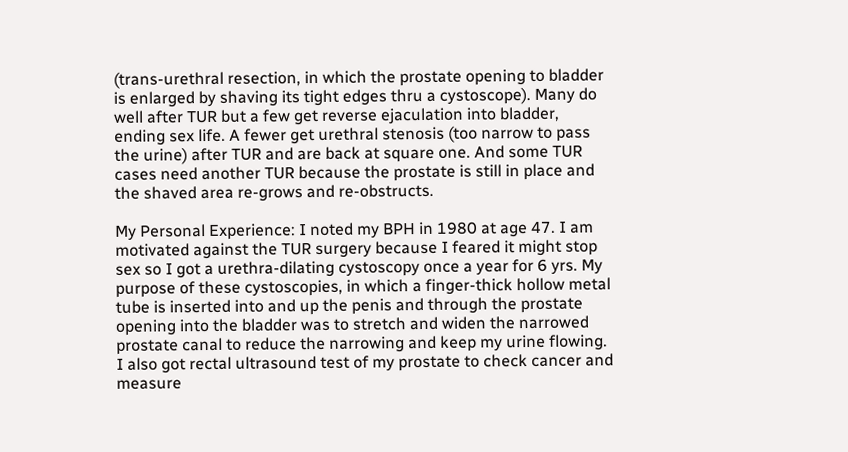(trans-urethral resection, in which the prostate opening to bladder is enlarged by shaving its tight edges thru a cystoscope). Many do well after TUR but a few get reverse ejaculation into bladder, ending sex life. A fewer get urethral stenosis (too narrow to pass the urine) after TUR and are back at square one. And some TUR cases need another TUR because the prostate is still in place and the shaved area re-grows and re-obstructs.

My Personal Experience: I noted my BPH in 1980 at age 47. I am motivated against the TUR surgery because I feared it might stop sex so I got a urethra-dilating cystoscopy once a year for 6 yrs. My purpose of these cystoscopies, in which a finger-thick hollow metal tube is inserted into and up the penis and through the prostate opening into the bladder was to stretch and widen the narrowed prostate canal to reduce the narrowing and keep my urine flowing. I also got rectal ultrasound test of my prostate to check cancer and measure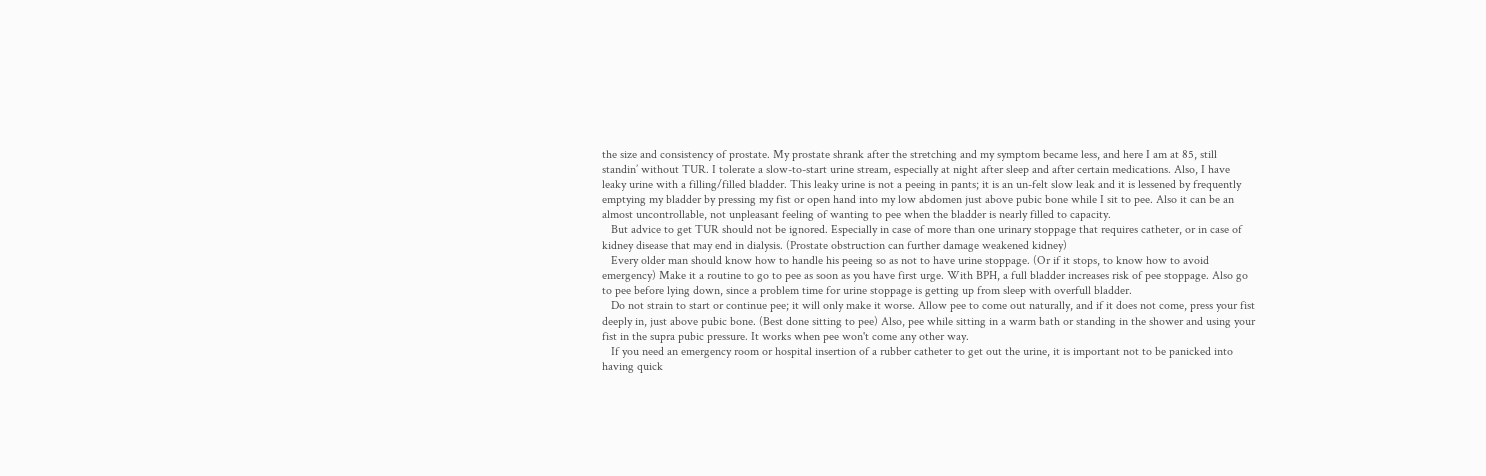the size and consistency of prostate. My prostate shrank after the stretching and my symptom became less, and here I am at 85, still standin’ without TUR. I tolerate a slow-to-start urine stream, especially at night after sleep and after certain medications. Also, I have leaky urine with a filling/filled bladder. This leaky urine is not a peeing in pants; it is an un-felt slow leak and it is lessened by frequently emptying my bladder by pressing my fist or open hand into my low abdomen just above pubic bone while I sit to pee. Also it can be an almost uncontrollable, not unpleasant feeling of wanting to pee when the bladder is nearly filled to capacity.
   But advice to get TUR should not be ignored. Especially in case of more than one urinary stoppage that requires catheter, or in case of kidney disease that may end in dialysis. (Prostate obstruction can further damage weakened kidney)
   Every older man should know how to handle his peeing so as not to have urine stoppage. (Or if it stops, to know how to avoid emergency) Make it a routine to go to pee as soon as you have first urge. With BPH, a full bladder increases risk of pee stoppage. Also go to pee before lying down, since a problem time for urine stoppage is getting up from sleep with overfull bladder.
   Do not strain to start or continue pee; it will only make it worse. Allow pee to come out naturally, and if it does not come, press your fist deeply in, just above pubic bone. (Best done sitting to pee) Also, pee while sitting in a warm bath or standing in the shower and using your fist in the supra pubic pressure. It works when pee won't come any other way.
   If you need an emergency room or hospital insertion of a rubber catheter to get out the urine, it is important not to be panicked into having quick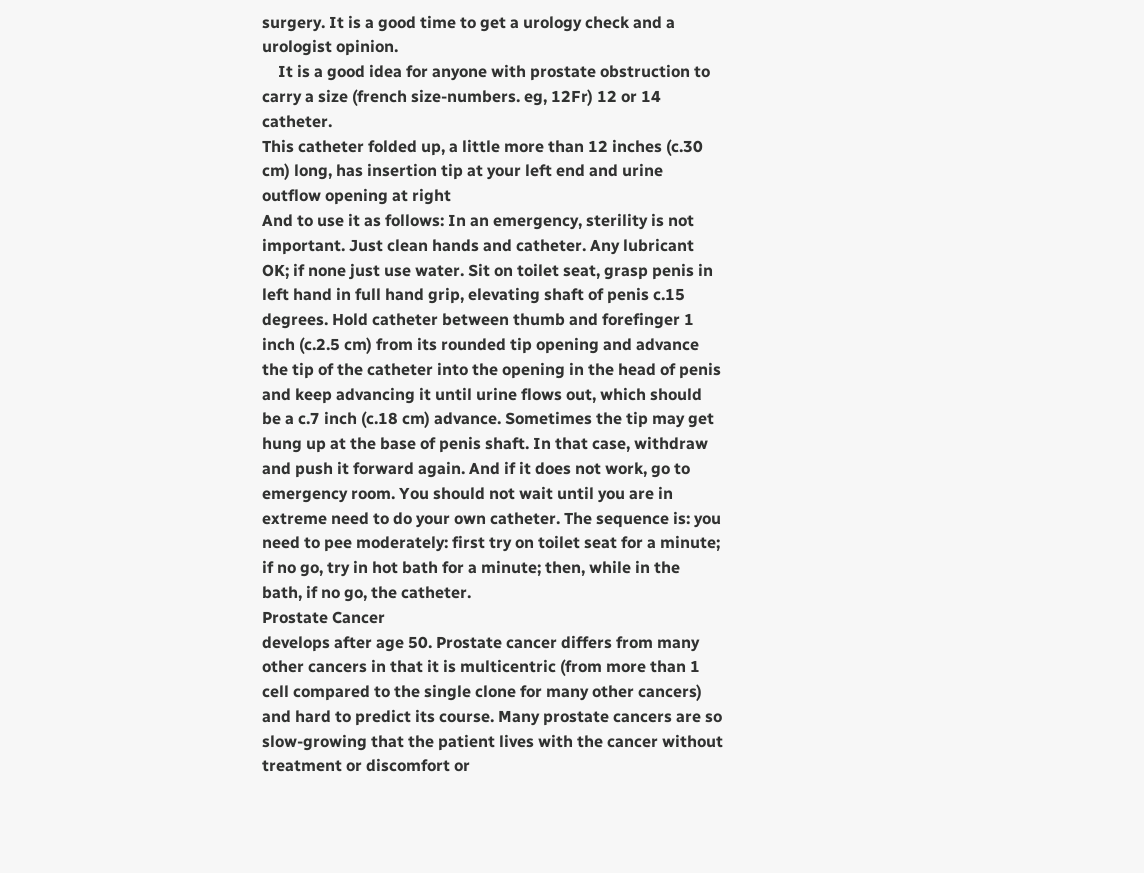surgery. It is a good time to get a urology check and a urologist opinion.
    It is a good idea for anyone with prostate obstruction to carry a size (french size-numbers. eg, 12Fr) 12 or 14 catheter.
This catheter folded up, a little more than 12 inches (c.30 cm) long, has insertion tip at your left end and urine outflow opening at right
And to use it as follows: In an emergency, sterility is not important. Just clean hands and catheter. Any lubricant OK; if none just use water. Sit on toilet seat, grasp penis in left hand in full hand grip, elevating shaft of penis c.15 degrees. Hold catheter between thumb and forefinger 1 inch (c.2.5 cm) from its rounded tip opening and advance the tip of the catheter into the opening in the head of penis and keep advancing it until urine flows out, which should be a c.7 inch (c.18 cm) advance. Sometimes the tip may get hung up at the base of penis shaft. In that case, withdraw and push it forward again. And if it does not work, go to emergency room. You should not wait until you are in extreme need to do your own catheter. The sequence is: you need to pee moderately: first try on toilet seat for a minute; if no go, try in hot bath for a minute; then, while in the bath, if no go, the catheter.
Prostate Cancer
develops after age 50. Prostate cancer differs from many other cancers in that it is multicentric (from more than 1 cell compared to the single clone for many other cancers) and hard to predict its course. Many prostate cancers are so slow-growing that the patient lives with the cancer without treatment or discomfort or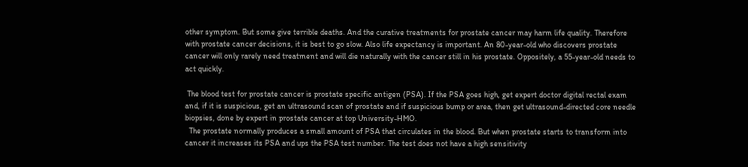other symptom. But some give terrible deaths. And the curative treatments for prostate cancer may harm life quality. Therefore with prostate cancer decisions, it is best to go slow. Also life expectancy is important. An 80-year-old who discovers prostate cancer will only rarely need treatment and will die naturally with the cancer still in his prostate. Oppositely, a 55-year-old needs to act quickly.

 The blood test for prostate cancer is prostate specific antigen (PSA). If the PSA goes high, get expert doctor digital rectal exam and, if it is suspicious, get an ultrasound scan of prostate and if suspicious bump or area, then get ultrasound-directed core needle biopsies, done by expert in prostate cancer at top University-HMO.
  The prostate normally produces a small amount of PSA that circulates in the blood. But when prostate starts to transform into cancer it increases its PSA and ups the PSA test number. The test does not have a high sensitivity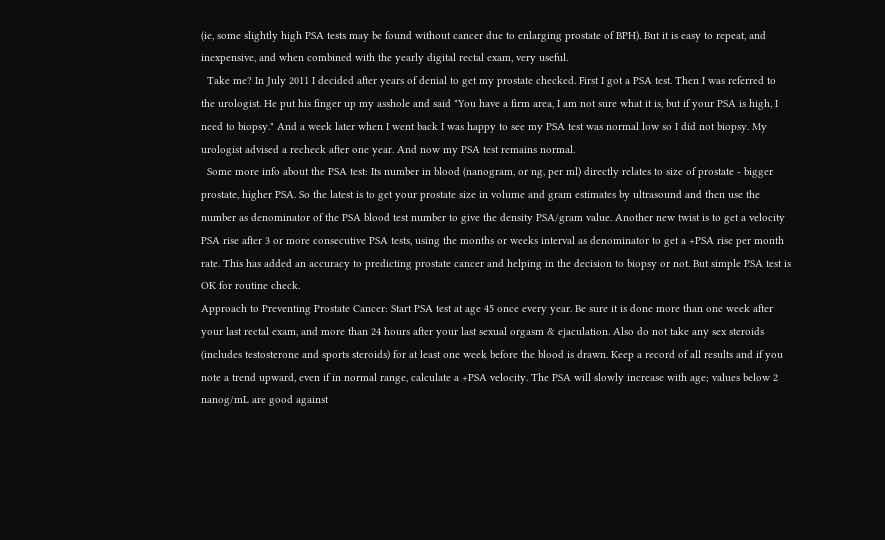(ie, some slightly high PSA tests may be found without cancer due to enlarging prostate of BPH). But it is easy to repeat, and inexpensive, and when combined with the yearly digital rectal exam, very useful.
  Take me? In July 2011 I decided after years of denial to get my prostate checked. First I got a PSA test. Then I was referred to the urologist. He put his finger up my asshole and said "You have a firm area, I am not sure what it is, but if your PSA is high, I need to biopsy." And a week later when I went back I was happy to see my PSA test was normal low so I did not biopsy. My urologist advised a recheck after one year. And now my PSA test remains normal.
  Some more info about the PSA test: Its number in blood (nanogram, or ng, per ml) directly relates to size of prostate - bigger prostate, higher PSA. So the latest is to get your prostate size in volume and gram estimates by ultrasound and then use the number as denominator of the PSA blood test number to give the density PSA/gram value. Another new twist is to get a velocity PSA rise after 3 or more consecutive PSA tests, using the months or weeks interval as denominator to get a +PSA rise per month rate. This has added an accuracy to predicting prostate cancer and helping in the decision to biopsy or not. But simple PSA test is OK for routine check.
Approach to Preventing Prostate Cancer: Start PSA test at age 45 once every year. Be sure it is done more than one week after your last rectal exam, and more than 24 hours after your last sexual orgasm & ejaculation. Also do not take any sex steroids (includes testosterone and sports steroids) for at least one week before the blood is drawn. Keep a record of all results and if you note a trend upward, even if in normal range, calculate a +PSA velocity. The PSA will slowly increase with age; values below 2 nanog/mL are good against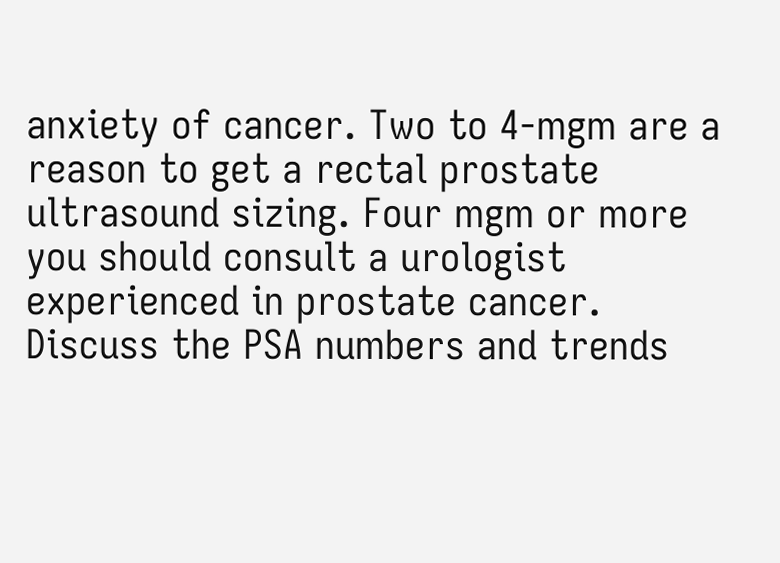anxiety of cancer. Two to 4-mgm are a reason to get a rectal prostate ultrasound sizing. Four mgm or more you should consult a urologist experienced in prostate cancer. Discuss the PSA numbers and trends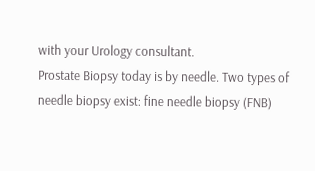with your Urology consultant.
Prostate Biopsy today is by needle. Two types of needle biopsy exist: fine needle biopsy (FNB)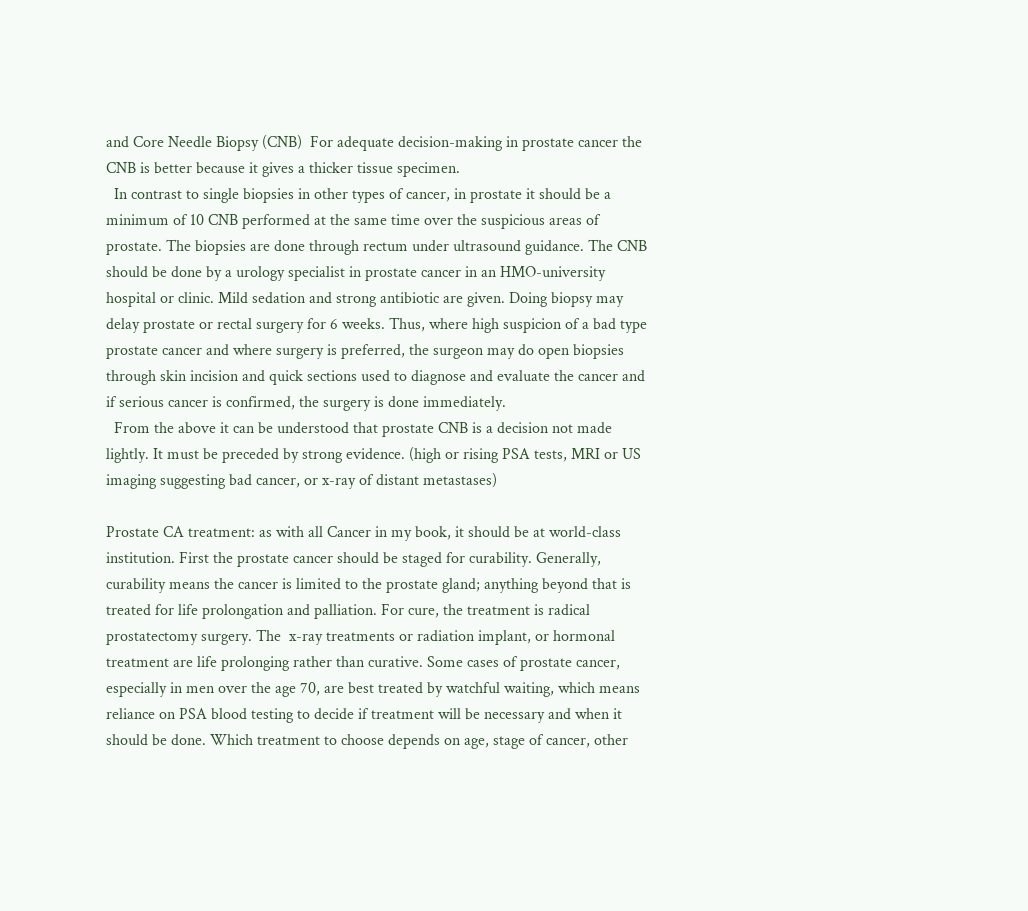and Core Needle Biopsy (CNB)  For adequate decision-making in prostate cancer the CNB is better because it gives a thicker tissue specimen.
  In contrast to single biopsies in other types of cancer, in prostate it should be a minimum of 10 CNB performed at the same time over the suspicious areas of prostate. The biopsies are done through rectum under ultrasound guidance. The CNB should be done by a urology specialist in prostate cancer in an HMO-university hospital or clinic. Mild sedation and strong antibiotic are given. Doing biopsy may delay prostate or rectal surgery for 6 weeks. Thus, where high suspicion of a bad type prostate cancer and where surgery is preferred, the surgeon may do open biopsies through skin incision and quick sections used to diagnose and evaluate the cancer and if serious cancer is confirmed, the surgery is done immediately.
  From the above it can be understood that prostate CNB is a decision not made lightly. It must be preceded by strong evidence. (high or rising PSA tests, MRI or US imaging suggesting bad cancer, or x-ray of distant metastases)

Prostate CA treatment: as with all Cancer in my book, it should be at world-class institution. First the prostate cancer should be staged for curability. Generally, curability means the cancer is limited to the prostate gland; anything beyond that is treated for life prolongation and palliation. For cure, the treatment is radical prostatectomy surgery. The  x-ray treatments or radiation implant, or hormonal treatment are life prolonging rather than curative. Some cases of prostate cancer, especially in men over the age 70, are best treated by watchful waiting, which means reliance on PSA blood testing to decide if treatment will be necessary and when it should be done. Which treatment to choose depends on age, stage of cancer, other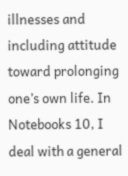illnesses and including attitude toward prolonging one’s own life. In Notebooks 10, I deal with a general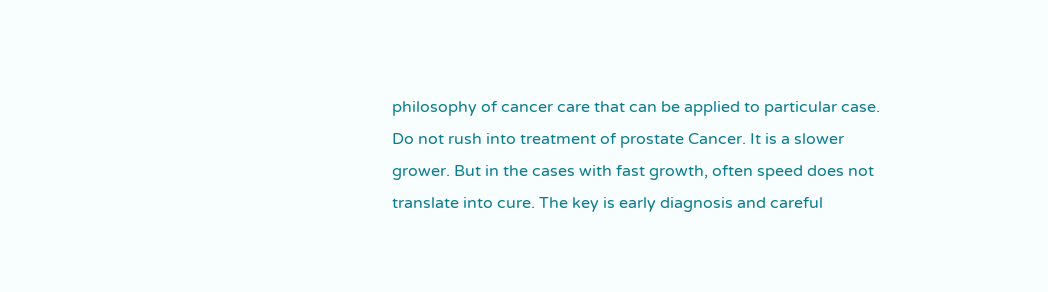philosophy of cancer care that can be applied to particular case. Do not rush into treatment of prostate Cancer. It is a slower grower. But in the cases with fast growth, often speed does not translate into cure. The key is early diagnosis and careful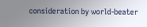consideration by world-beater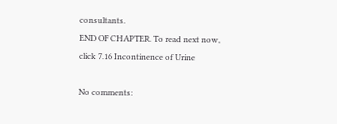consultants.
END OF CHAPTER. To read next now, click 7.16 Incontinence of Urine

No comments: